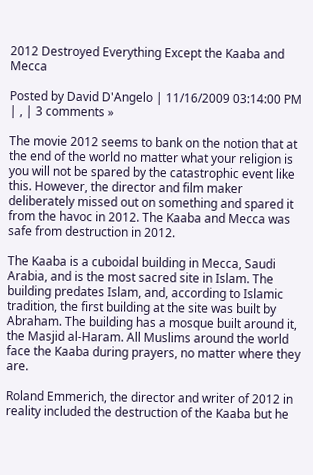2012 Destroyed Everything Except the Kaaba and Mecca

Posted by David D'Angelo | 11/16/2009 03:14:00 PM | , | 3 comments »

The movie 2012 seems to bank on the notion that at the end of the world no matter what your religion is you will not be spared by the catastrophic event like this. However, the director and film maker deliberately missed out on something and spared it from the havoc in 2012. The Kaaba and Mecca was safe from destruction in 2012.

The Kaaba is a cuboidal building in Mecca, Saudi Arabia, and is the most sacred site in Islam. The building predates Islam, and, according to Islamic tradition, the first building at the site was built by Abraham. The building has a mosque built around it, the Masjid al-Haram. All Muslims around the world face the Kaaba during prayers, no matter where they are.

Roland Emmerich, the director and writer of 2012 in reality included the destruction of the Kaaba but he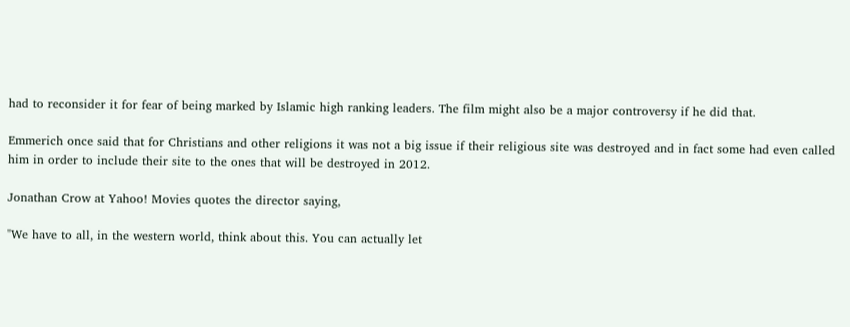had to reconsider it for fear of being marked by Islamic high ranking leaders. The film might also be a major controversy if he did that.

Emmerich once said that for Christians and other religions it was not a big issue if their religious site was destroyed and in fact some had even called him in order to include their site to the ones that will be destroyed in 2012.

Jonathan Crow at Yahoo! Movies quotes the director saying,

"We have to all, in the western world, think about this. You can actually let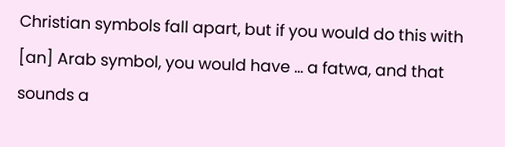Christian symbols fall apart, but if you would do this with [an] Arab symbol, you would have ... a fatwa, and that sounds a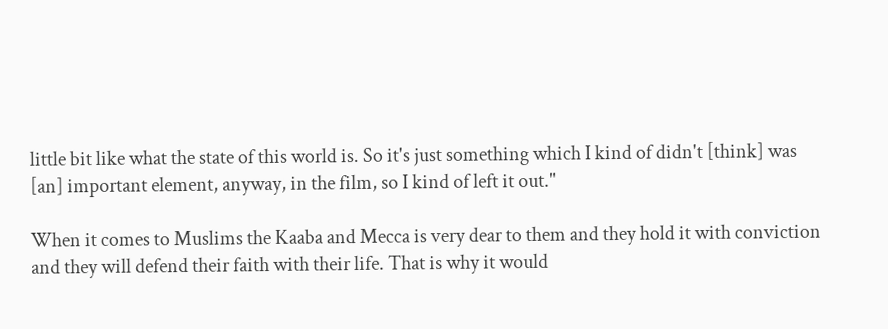little bit like what the state of this world is. So it's just something which I kind of didn't [think] was [an] important element, anyway, in the film, so I kind of left it out."

When it comes to Muslims the Kaaba and Mecca is very dear to them and they hold it with conviction and they will defend their faith with their life. That is why it would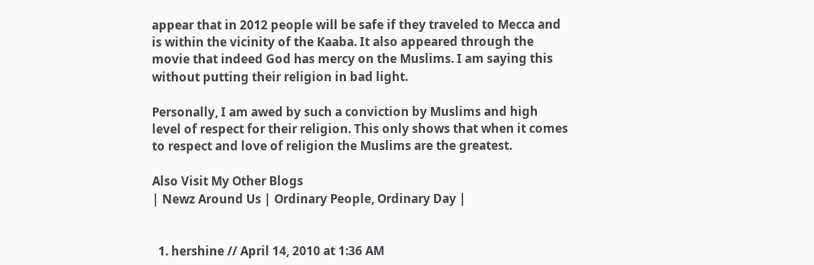appear that in 2012 people will be safe if they traveled to Mecca and is within the vicinity of the Kaaba. It also appeared through the movie that indeed God has mercy on the Muslims. I am saying this without putting their religion in bad light.

Personally, I am awed by such a conviction by Muslims and high level of respect for their religion. This only shows that when it comes to respect and love of religion the Muslims are the greatest.

Also Visit My Other Blogs
| Newz Around Us | Ordinary People, Ordinary Day |


  1. hershine // April 14, 2010 at 1:36 AM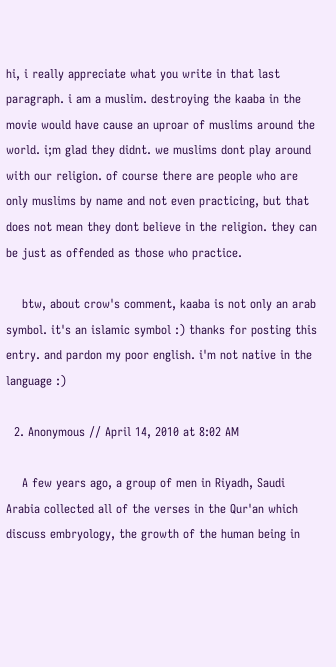hi, i really appreciate what you write in that last paragraph. i am a muslim. destroying the kaaba in the movie would have cause an uproar of muslims around the world. i;m glad they didnt. we muslims dont play around with our religion. of course there are people who are only muslims by name and not even practicing, but that does not mean they dont believe in the religion. they can be just as offended as those who practice.

    btw, about crow's comment, kaaba is not only an arab symbol. it's an islamic symbol :) thanks for posting this entry. and pardon my poor english. i'm not native in the language :)

  2. Anonymous // April 14, 2010 at 8:02 AM

    A few years ago, a group of men in Riyadh, Saudi Arabia collected all of the verses in the Qur'an which discuss embryology, the growth of the human being in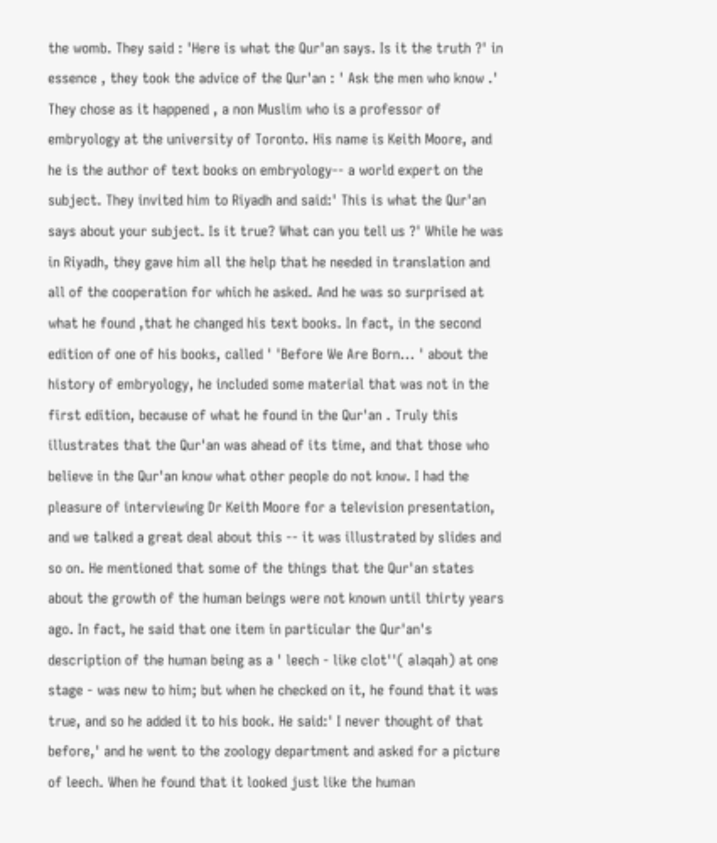the womb. They said : 'Here is what the Qur'an says. Is it the truth ?' in essence , they took the advice of the Qur'an : ' Ask the men who know .' They chose as it happened , a non Muslim who is a professor of embryology at the university of Toronto. His name is Keith Moore, and he is the author of text books on embryology-- a world expert on the subject. They invited him to Riyadh and said:' This is what the Qur'an says about your subject. Is it true? What can you tell us ?' While he was in Riyadh, they gave him all the help that he needed in translation and all of the cooperation for which he asked. And he was so surprised at what he found ,that he changed his text books. In fact, in the second edition of one of his books, called ' 'Before We Are Born... ' about the history of embryology, he included some material that was not in the first edition, because of what he found in the Qur'an . Truly this illustrates that the Qur'an was ahead of its time, and that those who believe in the Qur'an know what other people do not know. I had the pleasure of interviewing Dr Keith Moore for a television presentation, and we talked a great deal about this -- it was illustrated by slides and so on. He mentioned that some of the things that the Qur'an states about the growth of the human beings were not known until thirty years ago. In fact, he said that one item in particular the Qur'an's description of the human being as a ' leech - like clot''( alaqah) at one stage - was new to him; but when he checked on it, he found that it was true, and so he added it to his book. He said:' I never thought of that before,' and he went to the zoology department and asked for a picture of leech. When he found that it looked just like the human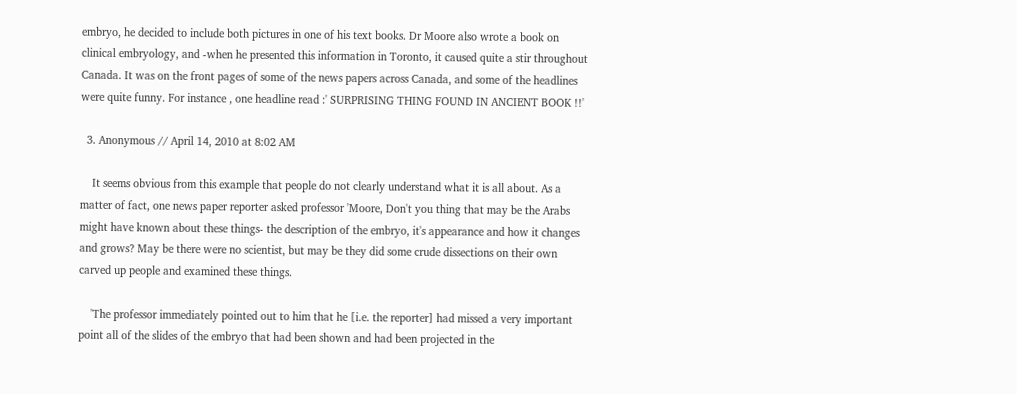embryo, he decided to include both pictures in one of his text books. Dr Moore also wrote a book on clinical embryology, and -when he presented this information in Toronto, it caused quite a stir throughout Canada. It was on the front pages of some of the news papers across Canada, and some of the headlines were quite funny. For instance , one headline read :' SURPRISING THING FOUND IN ANCIENT BOOK !!'

  3. Anonymous // April 14, 2010 at 8:02 AM

    It seems obvious from this example that people do not clearly understand what it is all about. As a matter of fact, one news paper reporter asked professor 'Moore, Don't you thing that may be the Arabs might have known about these things- the description of the embryo, it's appearance and how it changes and grows? May be there were no scientist, but may be they did some crude dissections on their own carved up people and examined these things.

    'The professor immediately pointed out to him that he [i.e. the reporter] had missed a very important point all of the slides of the embryo that had been shown and had been projected in the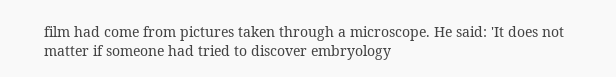film had come from pictures taken through a microscope. He said: 'It does not matter if someone had tried to discover embryology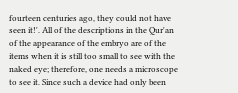fourteen centuries ago, they could not have seen it!'. All of the descriptions in the Qur'an of the appearance of the embryo are of the items when it is still too small to see with the naked eye; therefore, one needs a microscope to see it. Since such a device had only been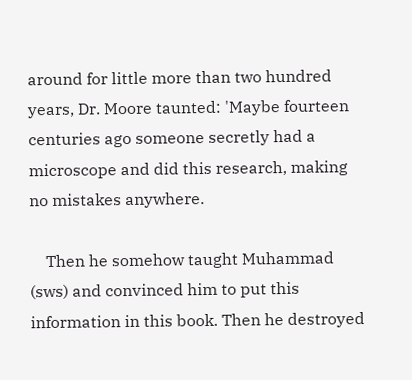around for little more than two hundred years, Dr. Moore taunted: 'Maybe fourteen centuries ago someone secretly had a microscope and did this research, making no mistakes anywhere.

    Then he somehow taught Muhammad (sws) and convinced him to put this information in this book. Then he destroyed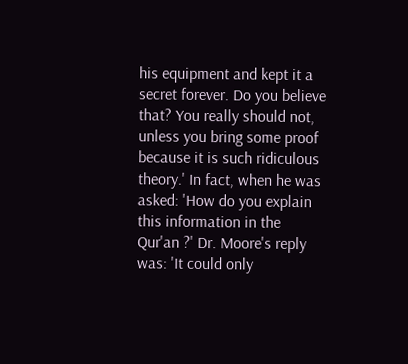his equipment and kept it a secret forever. Do you believe that? You really should not, unless you bring some proof because it is such ridiculous theory.' In fact, when he was asked: 'How do you explain this information in the Qur'an ?' Dr. Moore's reply was: 'It could only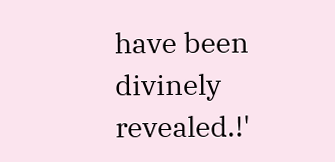have been divinely revealed.!'